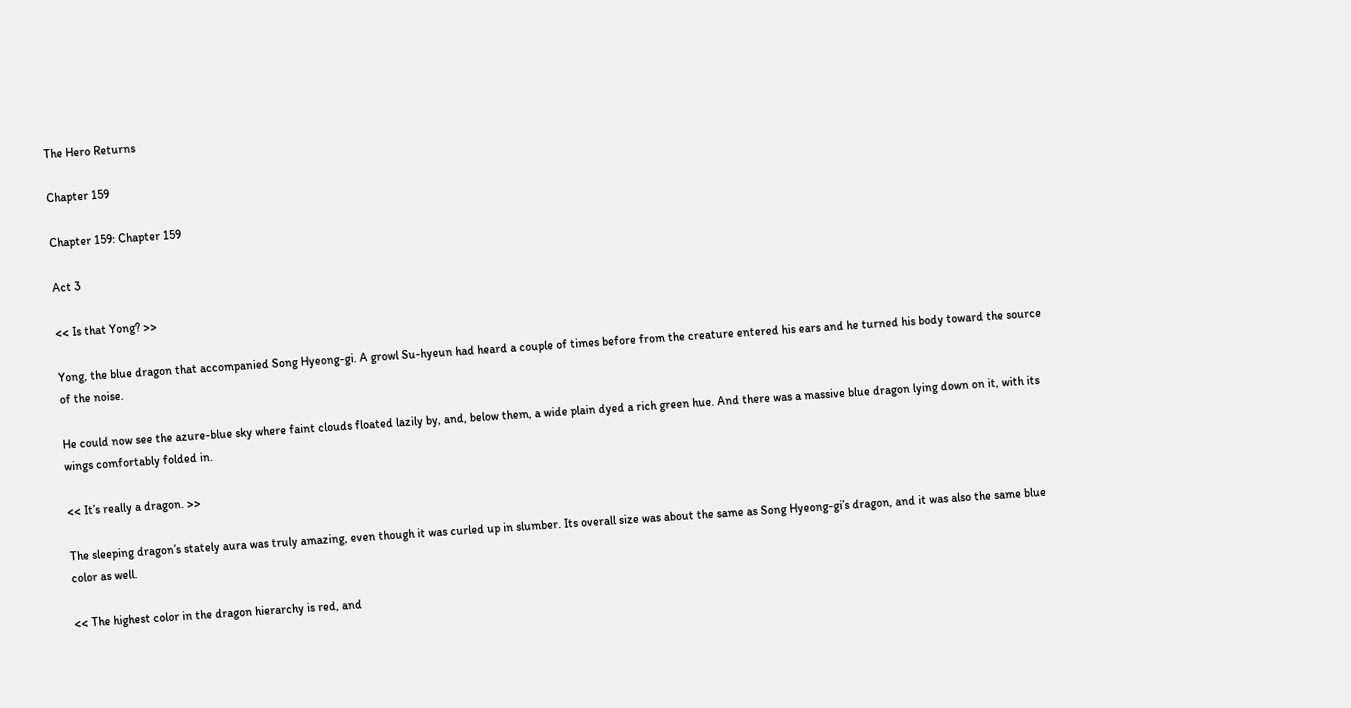The Hero Returns

Chapter 159

Chapter 159: Chapter 159

Act 3

<< Is that Yong? >>

Yong, the blue dragon that accompanied Song Hyeong-gi. A growl Su-hyeun had heard a couple of times before from the creature entered his ears and he turned his body toward the source of the noise.

He could now see the azure-blue sky where faint clouds floated lazily by, and, below them, a wide plain dyed a rich green hue. And there was a massive blue dragon lying down on it, with its wings comfortably folded in.

<< It’s really a dragon. >>

The sleeping dragon’s stately aura was truly amazing, even though it was curled up in slumber. Its overall size was about the same as Song Hyeong-gi’s dragon, and it was also the same blue color as well.

<< The highest color in the dragon hierarchy is red, and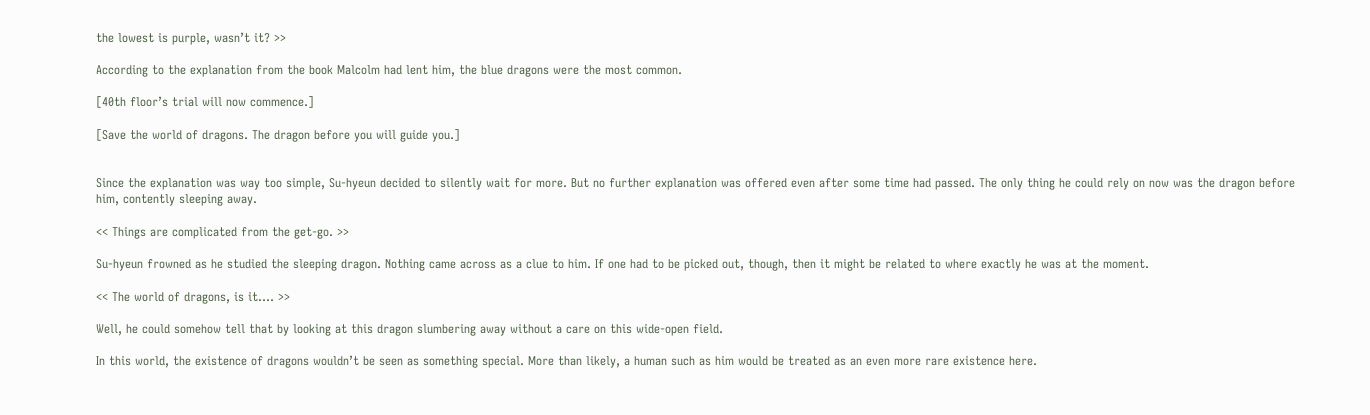the lowest is purple, wasn’t it? >>

According to the explanation from the book Malcolm had lent him, the blue dragons were the most common.

[40th floor’s trial will now commence.]

[Save the world of dragons. The dragon before you will guide you.]


Since the explanation was way too simple, Su-hyeun decided to silently wait for more. But no further explanation was offered even after some time had passed. The only thing he could rely on now was the dragon before him, contently sleeping away.

<< Things are complicated from the get-go. >>

Su-hyeun frowned as he studied the sleeping dragon. Nothing came across as a clue to him. If one had to be picked out, though, then it might be related to where exactly he was at the moment.

<< The world of dragons, is it…. >>

Well, he could somehow tell that by looking at this dragon slumbering away without a care on this wide-open field.

In this world, the existence of dragons wouldn’t be seen as something special. More than likely, a human such as him would be treated as an even more rare existence here.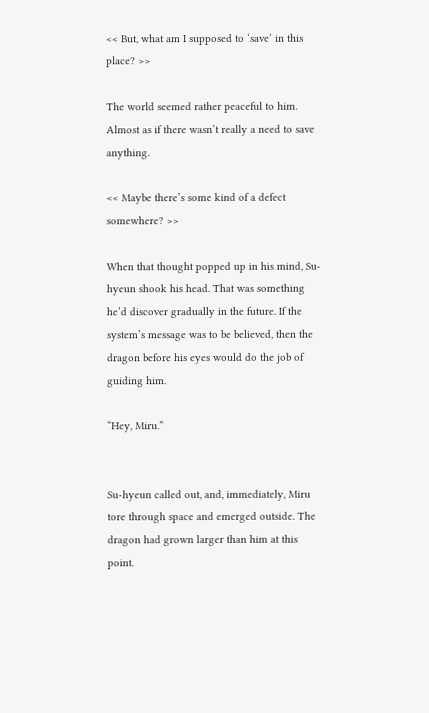<< But, what am I supposed to ‘save’ in this place? >>

The world seemed rather peaceful to him. Almost as if there wasn’t really a need to save anything.

<< Maybe there’s some kind of a defect somewhere? >>

When that thought popped up in his mind, Su-hyeun shook his head. That was something he’d discover gradually in the future. If the system’s message was to be believed, then the dragon before his eyes would do the job of guiding him.

“Hey, Miru.”


Su-hyeun called out, and, immediately, Miru tore through space and emerged outside. The dragon had grown larger than him at this point.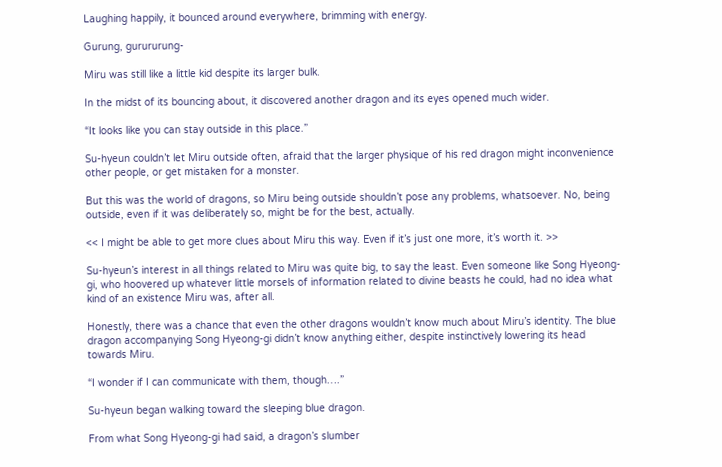Laughing happily, it bounced around everywhere, brimming with energy.

Gurung, gurururung-

Miru was still like a little kid despite its larger bulk.

In the midst of its bouncing about, it discovered another dragon and its eyes opened much wider.

“It looks like you can stay outside in this place.”

Su-hyeun couldn’t let Miru outside often, afraid that the larger physique of his red dragon might inconvenience other people, or get mistaken for a monster.

But this was the world of dragons, so Miru being outside shouldn’t pose any problems, whatsoever. No, being outside, even if it was deliberately so, might be for the best, actually.

<< I might be able to get more clues about Miru this way. Even if it’s just one more, it’s worth it. >>

Su-hyeun’s interest in all things related to Miru was quite big, to say the least. Even someone like Song Hyeong-gi, who hoovered up whatever little morsels of information related to divine beasts he could, had no idea what kind of an existence Miru was, after all.

Honestly, there was a chance that even the other dragons wouldn’t know much about Miru’s identity. The blue dragon accompanying Song Hyeong-gi didn’t know anything either, despite instinctively lowering its head towards Miru.

“I wonder if I can communicate with them, though….”

Su-hyeun began walking toward the sleeping blue dragon.

From what Song Hyeong-gi had said, a dragon’s slumber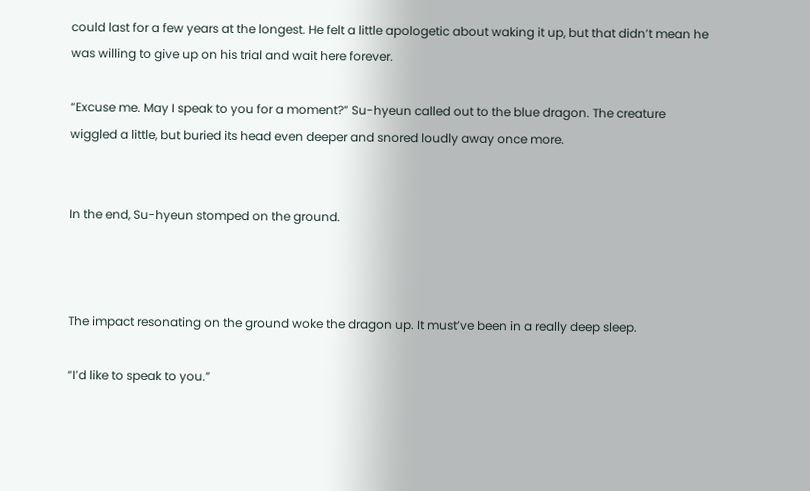could last for a few years at the longest. He felt a little apologetic about waking it up, but that didn’t mean he was willing to give up on his trial and wait here forever.

“Excuse me. May I speak to you for a moment?” Su-hyeun called out to the blue dragon. The creature wiggled a little, but buried its head even deeper and snored loudly away once more.


In the end, Su-hyeun stomped on the ground.



The impact resonating on the ground woke the dragon up. It must’ve been in a really deep sleep.

“I’d like to speak to you.”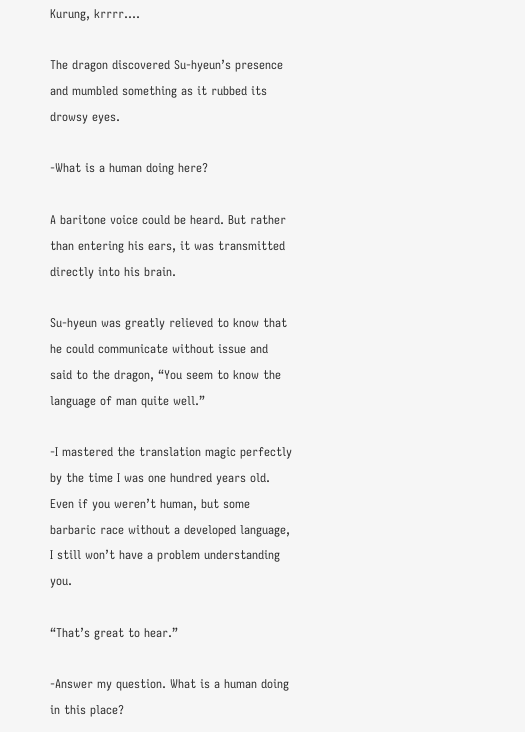Kurung, krrrr….

The dragon discovered Su-hyeun’s presence and mumbled something as it rubbed its drowsy eyes.

-What is a human doing here?

A baritone voice could be heard. But rather than entering his ears, it was transmitted directly into his brain.

Su-hyeun was greatly relieved to know that he could communicate without issue and said to the dragon, “You seem to know the language of man quite well.”

-I mastered the translation magic perfectly by the time I was one hundred years old. Even if you weren’t human, but some barbaric race without a developed language, I still won’t have a problem understanding you.

“That’s great to hear.”

-Answer my question. What is a human doing in this place?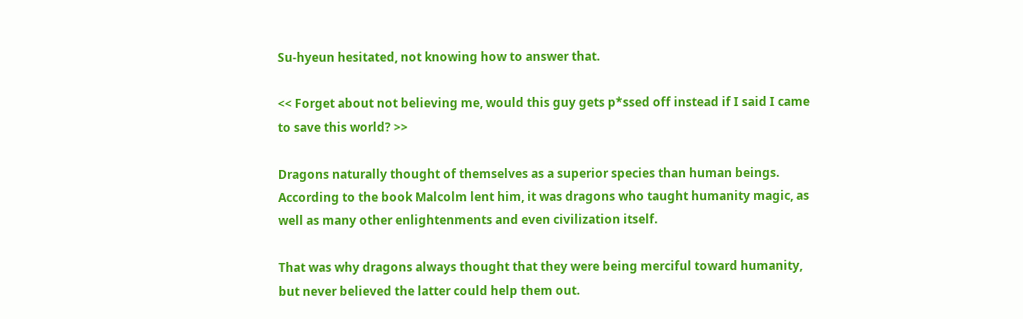Su-hyeun hesitated, not knowing how to answer that.

<< Forget about not believing me, would this guy gets p*ssed off instead if I said I came to save this world? >>

Dragons naturally thought of themselves as a superior species than human beings. According to the book Malcolm lent him, it was dragons who taught humanity magic, as well as many other enlightenments and even civilization itself.

That was why dragons always thought that they were being merciful toward humanity, but never believed the latter could help them out.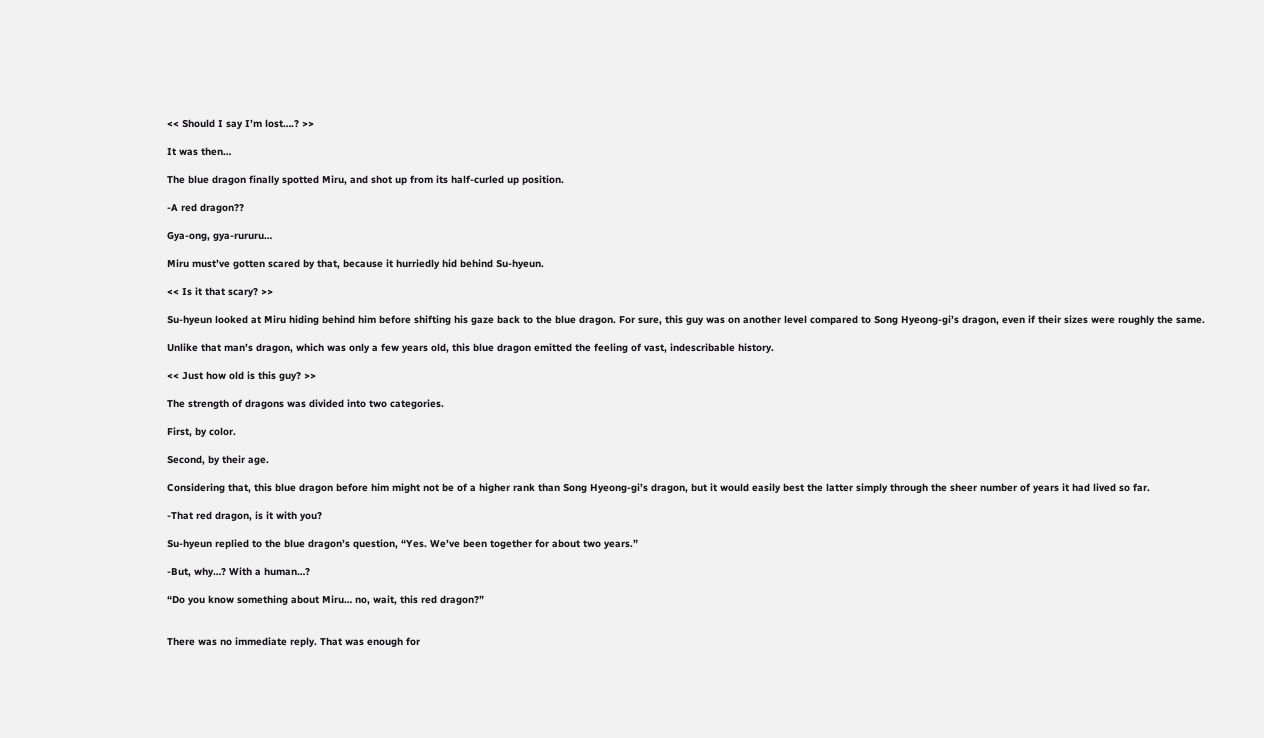<< Should I say I’m lost….? >>

It was then…

The blue dragon finally spotted Miru, and shot up from its half-curled up position.

-A red dragon??

Gya-ong, gya-rururu…

Miru must’ve gotten scared by that, because it hurriedly hid behind Su-hyeun.

<< Is it that scary? >>

Su-hyeun looked at Miru hiding behind him before shifting his gaze back to the blue dragon. For sure, this guy was on another level compared to Song Hyeong-gi’s dragon, even if their sizes were roughly the same.

Unlike that man’s dragon, which was only a few years old, this blue dragon emitted the feeling of vast, indescribable history.

<< Just how old is this guy? >>

The strength of dragons was divided into two categories.

First, by color.

Second, by their age.

Considering that, this blue dragon before him might not be of a higher rank than Song Hyeong-gi’s dragon, but it would easily best the latter simply through the sheer number of years it had lived so far.

-That red dragon, is it with you?

Su-hyeun replied to the blue dragon’s question, “Yes. We’ve been together for about two years.”

-But, why…? With a human…?

“Do you know something about Miru… no, wait, this red dragon?”


There was no immediate reply. That was enough for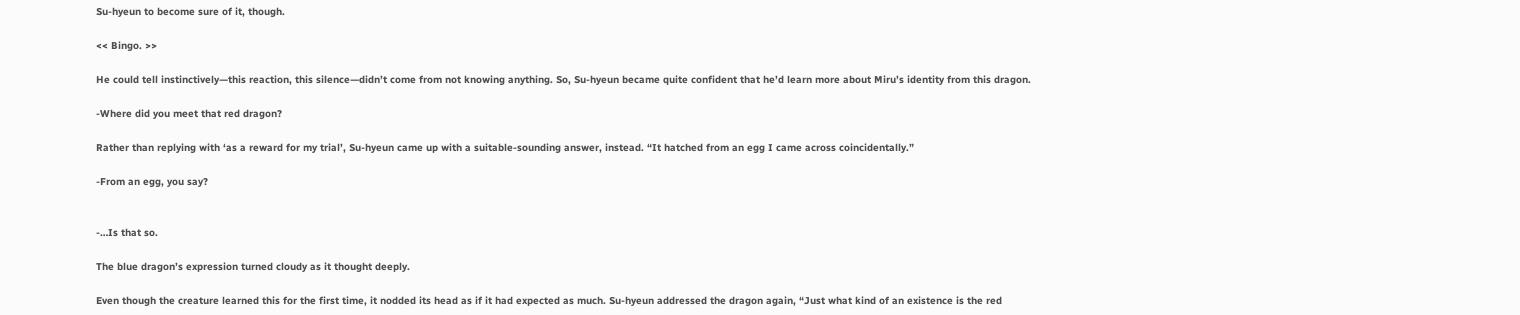Su-hyeun to become sure of it, though.

<< Bingo. >>

He could tell instinctively—this reaction, this silence—didn’t come from not knowing anything. So, Su-hyeun became quite confident that he’d learn more about Miru’s identity from this dragon.

-Where did you meet that red dragon?

Rather than replying with ‘as a reward for my trial’, Su-hyeun came up with a suitable-sounding answer, instead. “It hatched from an egg I came across coincidentally.”

-From an egg, you say?


-…Is that so.

The blue dragon’s expression turned cloudy as it thought deeply.

Even though the creature learned this for the first time, it nodded its head as if it had expected as much. Su-hyeun addressed the dragon again, “Just what kind of an existence is the red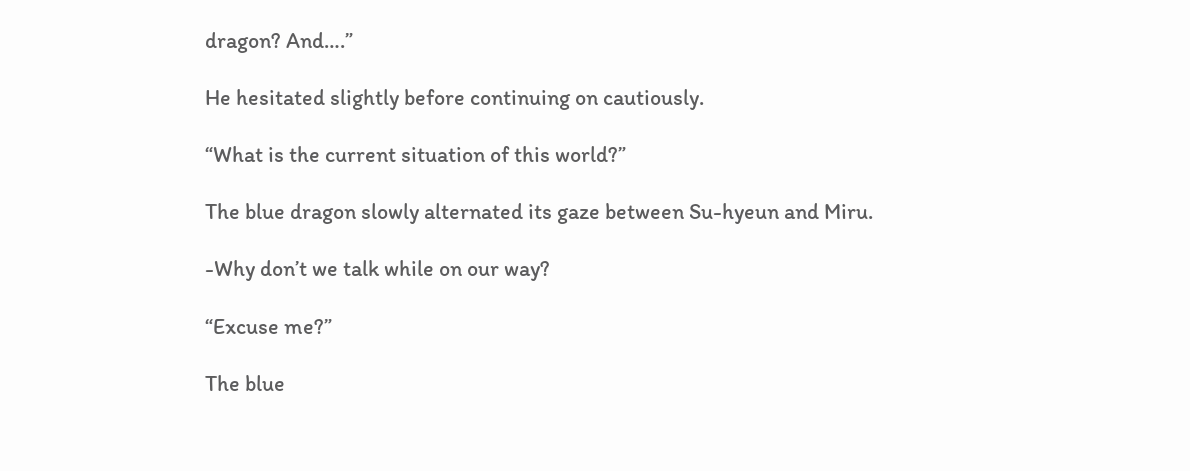dragon? And….”

He hesitated slightly before continuing on cautiously.

“What is the current situation of this world?”

The blue dragon slowly alternated its gaze between Su-hyeun and Miru.

-Why don’t we talk while on our way?

“Excuse me?”

The blue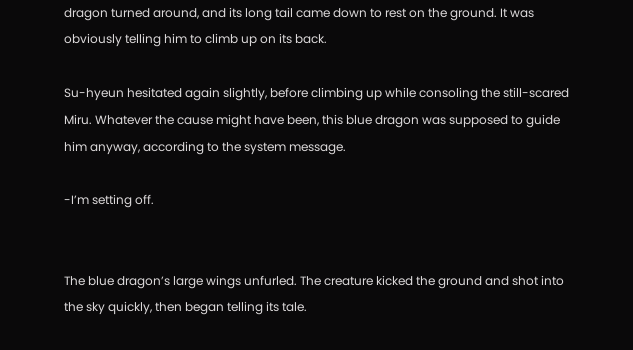dragon turned around, and its long tail came down to rest on the ground. It was obviously telling him to climb up on its back.

Su-hyeun hesitated again slightly, before climbing up while consoling the still-scared Miru. Whatever the cause might have been, this blue dragon was supposed to guide him anyway, according to the system message.

-I’m setting off.


The blue dragon’s large wings unfurled. The creature kicked the ground and shot into the sky quickly, then began telling its tale.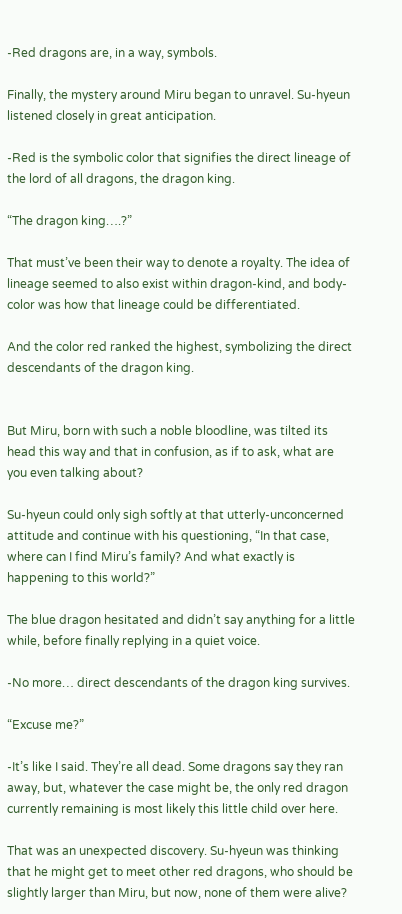-Red dragons are, in a way, symbols.

Finally, the mystery around Miru began to unravel. Su-hyeun listened closely in great anticipation.

-Red is the symbolic color that signifies the direct lineage of the lord of all dragons, the dragon king.

“The dragon king….?”

That must’ve been their way to denote a royalty. The idea of lineage seemed to also exist within dragon-kind, and body-color was how that lineage could be differentiated.

And the color red ranked the highest, symbolizing the direct descendants of the dragon king.


But Miru, born with such a noble bloodline, was tilted its head this way and that in confusion, as if to ask, what are you even talking about?

Su-hyeun could only sigh softly at that utterly-unconcerned attitude and continue with his questioning, “In that case, where can I find Miru’s family? And what exactly is happening to this world?”

The blue dragon hesitated and didn’t say anything for a little while, before finally replying in a quiet voice.

-No more… direct descendants of the dragon king survives.

“Excuse me?”

-It’s like I said. They’re all dead. Some dragons say they ran away, but, whatever the case might be, the only red dragon currently remaining is most likely this little child over here.

That was an unexpected discovery. Su-hyeun was thinking that he might get to meet other red dragons, who should be slightly larger than Miru, but now, none of them were alive?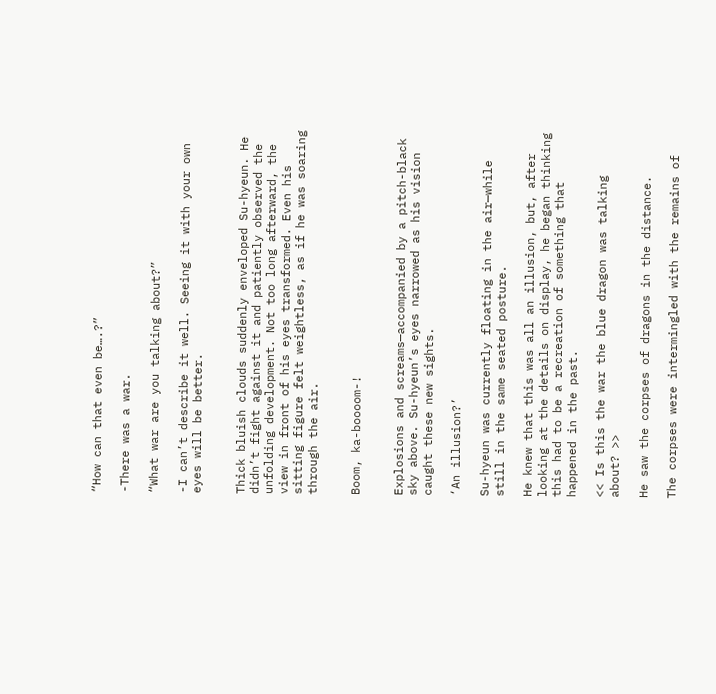“How can that even be….?”

-There was a war.

“What war are you talking about?”

-I can’t describe it well. Seeing it with your own eyes will be better.


Thick bluish clouds suddenly enveloped Su-hyeun. He didn’t fight against it and patiently observed the unfolding development. Not too long afterward, the view in front of his eyes transformed. Even his sitting figure felt weightless, as if he was soaring through the air.


Boom, ka-boooom-!


Explosions and screams—accompanied by a pitch-black sky above. Su-hyeun’s eyes narrowed as his vision caught these new sights.

‘An illusion?’

Su-hyeun was currently floating in the air—while still in the same seated posture.

He knew that this was all an illusion, but, after looking at the details on display, he began thinking this had to be a recreation of something that happened in the past.

<< Is this the war the blue dragon was talking about? >>

He saw the corpses of dragons in the distance.

The corpses were intermingled with the remains of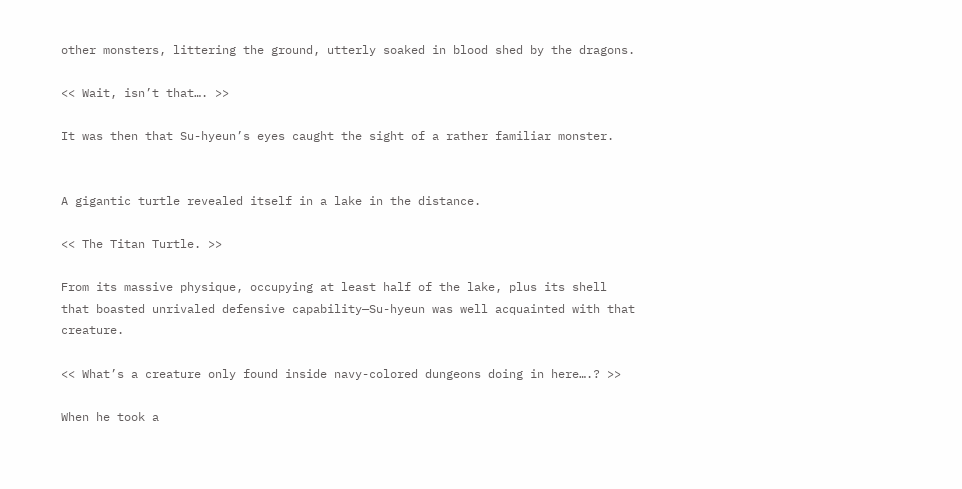other monsters, littering the ground, utterly soaked in blood shed by the dragons.

<< Wait, isn’t that…. >>

It was then that Su-hyeun’s eyes caught the sight of a rather familiar monster.


A gigantic turtle revealed itself in a lake in the distance.

<< The Titan Turtle. >>

From its massive physique, occupying at least half of the lake, plus its shell that boasted unrivaled defensive capability—Su-hyeun was well acquainted with that creature.

<< What’s a creature only found inside navy-colored dungeons doing in here….? >>

When he took a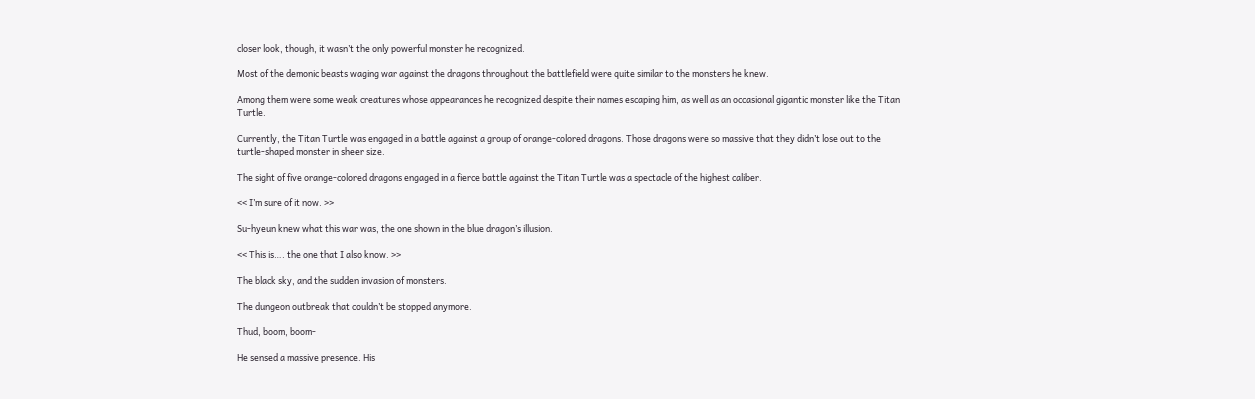closer look, though, it wasn’t the only powerful monster he recognized.

Most of the demonic beasts waging war against the dragons throughout the battlefield were quite similar to the monsters he knew.

Among them were some weak creatures whose appearances he recognized despite their names escaping him, as well as an occasional gigantic monster like the Titan Turtle.

Currently, the Titan Turtle was engaged in a battle against a group of orange-colored dragons. Those dragons were so massive that they didn’t lose out to the turtle-shaped monster in sheer size.

The sight of five orange-colored dragons engaged in a fierce battle against the Titan Turtle was a spectacle of the highest caliber.

<< I’m sure of it now. >>

Su-hyeun knew what this war was, the one shown in the blue dragon’s illusion.

<< This is…. the one that I also know. >>

The black sky, and the sudden invasion of monsters.

The dungeon outbreak that couldn’t be stopped anymore.

Thud, boom, boom-

He sensed a massive presence. His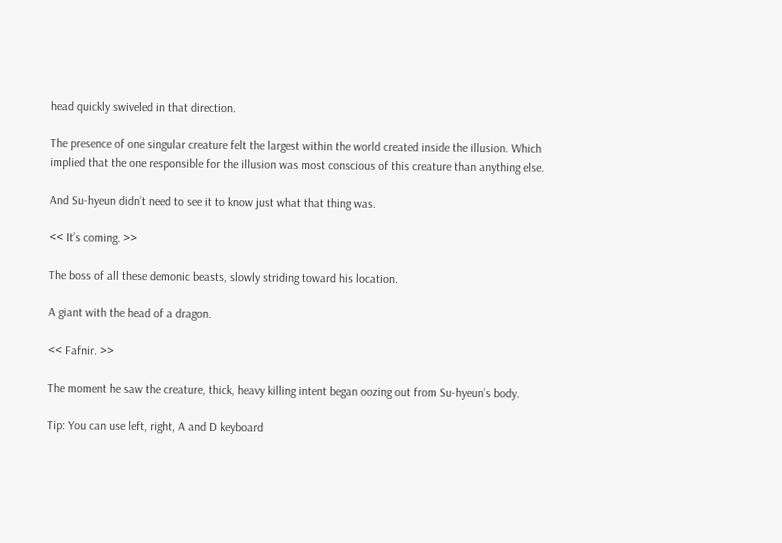head quickly swiveled in that direction.

The presence of one singular creature felt the largest within the world created inside the illusion. Which implied that the one responsible for the illusion was most conscious of this creature than anything else.

And Su-hyeun didn’t need to see it to know just what that thing was.

<< It’s coming. >>

The boss of all these demonic beasts, slowly striding toward his location.

A giant with the head of a dragon.

<< Fafnir. >>

The moment he saw the creature, thick, heavy killing intent began oozing out from Su-hyeun’s body.

Tip: You can use left, right, A and D keyboard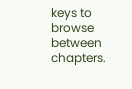keys to browse between chapters.